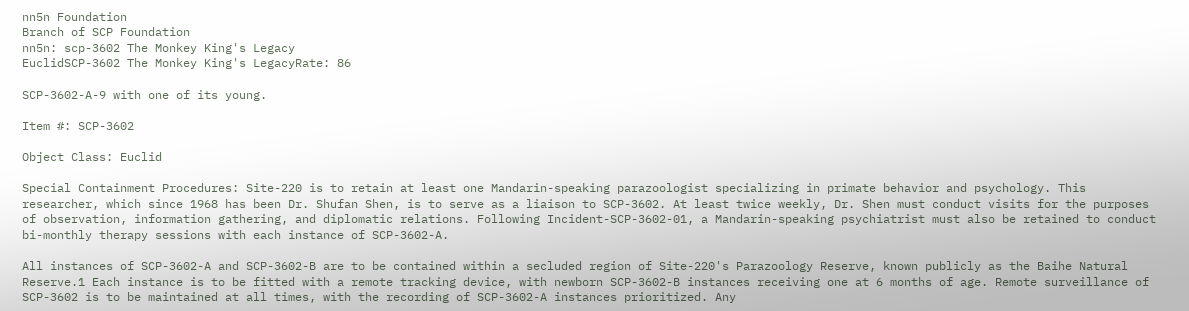nn5n Foundation
Branch of SCP Foundation
nn5n: scp-3602 The Monkey King's Legacy
EuclidSCP-3602 The Monkey King's LegacyRate: 86

SCP-3602-A-9 with one of its young.

Item #: SCP-3602

Object Class: Euclid

Special Containment Procedures: Site-220 is to retain at least one Mandarin-speaking parazoologist specializing in primate behavior and psychology. This researcher, which since 1968 has been Dr. Shufan Shen, is to serve as a liaison to SCP-3602. At least twice weekly, Dr. Shen must conduct visits for the purposes of observation, information gathering, and diplomatic relations. Following Incident-SCP-3602-01, a Mandarin-speaking psychiatrist must also be retained to conduct bi-monthly therapy sessions with each instance of SCP-3602-A.

All instances of SCP-3602-A and SCP-3602-B are to be contained within a secluded region of Site-220's Parazoology Reserve, known publicly as the Baihe Natural Reserve.1 Each instance is to be fitted with a remote tracking device, with newborn SCP-3602-B instances receiving one at 6 months of age. Remote surveillance of SCP-3602 is to be maintained at all times, with the recording of SCP-3602-A instances prioritized. Any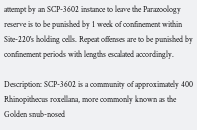attempt by an SCP-3602 instance to leave the Parazoology reserve is to be punished by 1 week of confinement within Site-220's holding cells. Repeat offenses are to be punished by confinement periods with lengths escalated accordingly.

Description: SCP-3602 is a community of approximately 400 Rhinopithecus roxellana, more commonly known as the Golden snub-nosed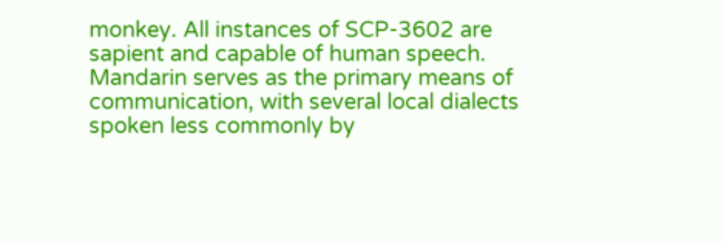monkey. All instances of SCP-3602 are sapient and capable of human speech. Mandarin serves as the primary means of communication, with several local dialects spoken less commonly by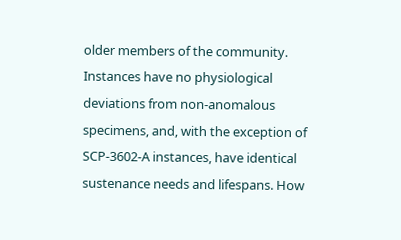older members of the community. Instances have no physiological deviations from non-anomalous specimens, and, with the exception of SCP-3602-A instances, have identical sustenance needs and lifespans. How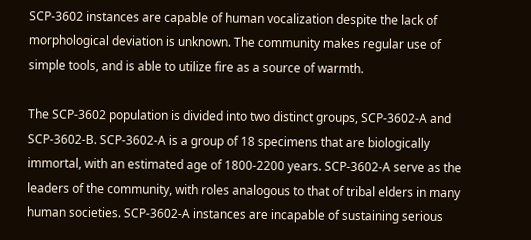SCP-3602 instances are capable of human vocalization despite the lack of morphological deviation is unknown. The community makes regular use of simple tools, and is able to utilize fire as a source of warmth.

The SCP-3602 population is divided into two distinct groups, SCP-3602-A and SCP-3602-B. SCP-3602-A is a group of 18 specimens that are biologically immortal, with an estimated age of 1800-2200 years. SCP-3602-A serve as the leaders of the community, with roles analogous to that of tribal elders in many human societies. SCP-3602-A instances are incapable of sustaining serious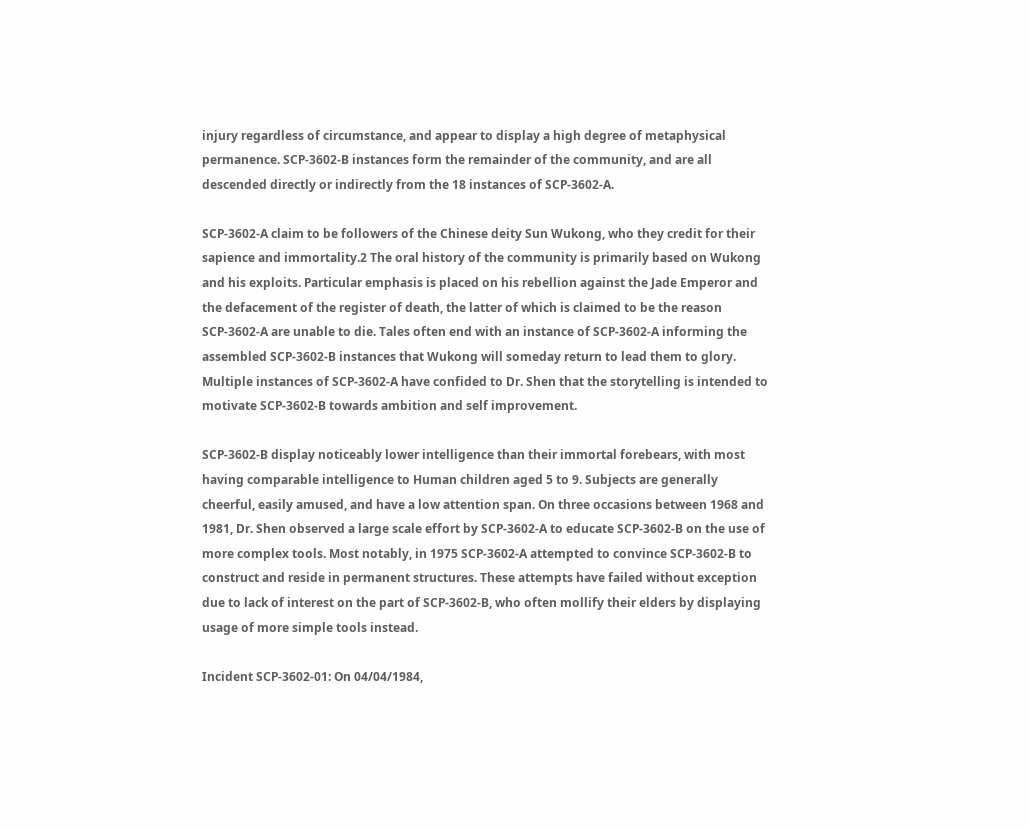injury regardless of circumstance, and appear to display a high degree of metaphysical permanence. SCP-3602-B instances form the remainder of the community, and are all descended directly or indirectly from the 18 instances of SCP-3602-A.

SCP-3602-A claim to be followers of the Chinese deity Sun Wukong, who they credit for their sapience and immortality.2 The oral history of the community is primarily based on Wukong and his exploits. Particular emphasis is placed on his rebellion against the Jade Emperor and the defacement of the register of death, the latter of which is claimed to be the reason SCP-3602-A are unable to die. Tales often end with an instance of SCP-3602-A informing the assembled SCP-3602-B instances that Wukong will someday return to lead them to glory. Multiple instances of SCP-3602-A have confided to Dr. Shen that the storytelling is intended to motivate SCP-3602-B towards ambition and self improvement.

SCP-3602-B display noticeably lower intelligence than their immortal forebears, with most having comparable intelligence to Human children aged 5 to 9. Subjects are generally cheerful, easily amused, and have a low attention span. On three occasions between 1968 and 1981, Dr. Shen observed a large scale effort by SCP-3602-A to educate SCP-3602-B on the use of more complex tools. Most notably, in 1975 SCP-3602-A attempted to convince SCP-3602-B to construct and reside in permanent structures. These attempts have failed without exception due to lack of interest on the part of SCP-3602-B, who often mollify their elders by displaying usage of more simple tools instead.

Incident SCP-3602-01: On 04/04/1984,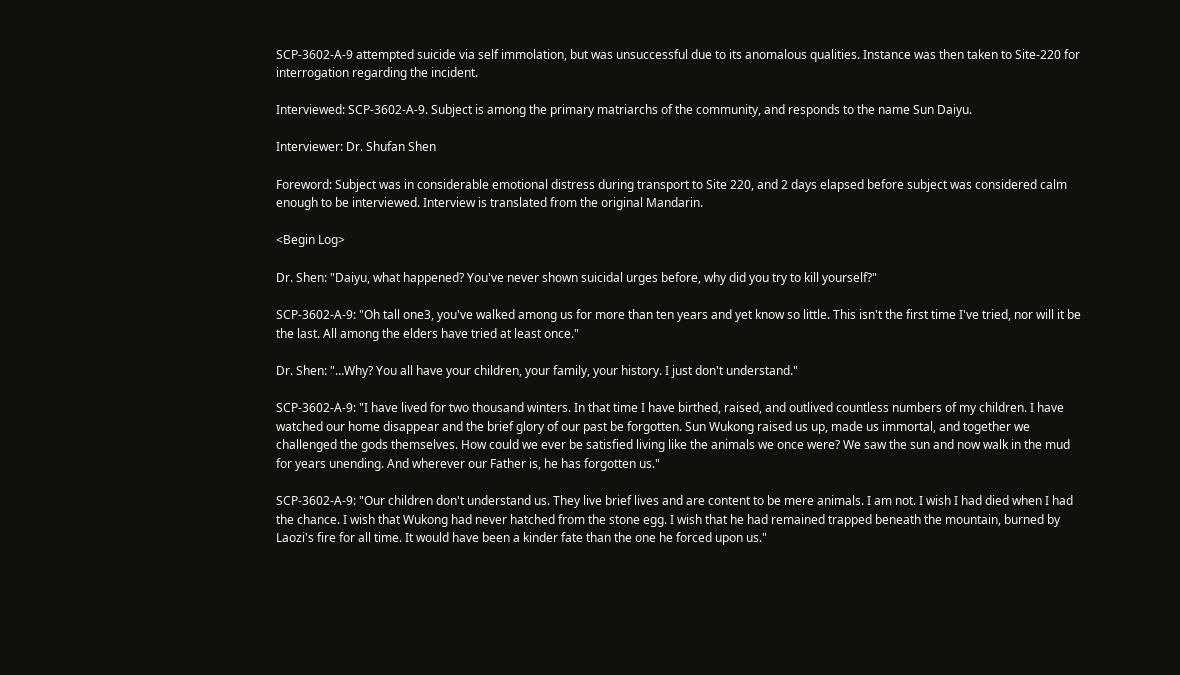SCP-3602-A-9 attempted suicide via self immolation, but was unsuccessful due to its anomalous qualities. Instance was then taken to Site-220 for interrogation regarding the incident.

Interviewed: SCP-3602-A-9. Subject is among the primary matriarchs of the community, and responds to the name Sun Daiyu.

Interviewer: Dr. Shufan Shen

Foreword: Subject was in considerable emotional distress during transport to Site 220, and 2 days elapsed before subject was considered calm enough to be interviewed. Interview is translated from the original Mandarin.

<Begin Log>

Dr. Shen: "Daiyu, what happened? You've never shown suicidal urges before, why did you try to kill yourself?"

SCP-3602-A-9: "Oh tall one3, you've walked among us for more than ten years and yet know so little. This isn't the first time I've tried, nor will it be the last. All among the elders have tried at least once."

Dr. Shen: "…Why? You all have your children, your family, your history. I just don't understand."

SCP-3602-A-9: "I have lived for two thousand winters. In that time I have birthed, raised, and outlived countless numbers of my children. I have watched our home disappear and the brief glory of our past be forgotten. Sun Wukong raised us up, made us immortal, and together we challenged the gods themselves. How could we ever be satisfied living like the animals we once were? We saw the sun and now walk in the mud for years unending. And wherever our Father is, he has forgotten us."

SCP-3602-A-9: "Our children don't understand us. They live brief lives and are content to be mere animals. I am not. I wish I had died when I had the chance. I wish that Wukong had never hatched from the stone egg. I wish that he had remained trapped beneath the mountain, burned by Laozi's fire for all time. It would have been a kinder fate than the one he forced upon us."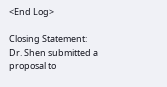<End Log>

Closing Statement: Dr. Shen submitted a proposal to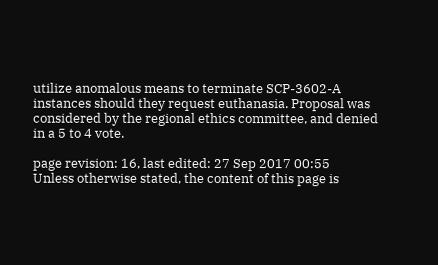utilize anomalous means to terminate SCP-3602-A instances should they request euthanasia. Proposal was considered by the regional ethics committee, and denied in a 5 to 4 vote.

page revision: 16, last edited: 27 Sep 2017 00:55
Unless otherwise stated, the content of this page is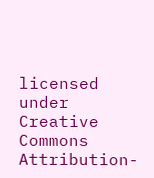licensed under Creative Commons Attribution-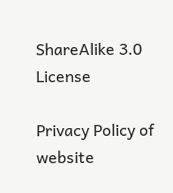ShareAlike 3.0 License

Privacy Policy of website